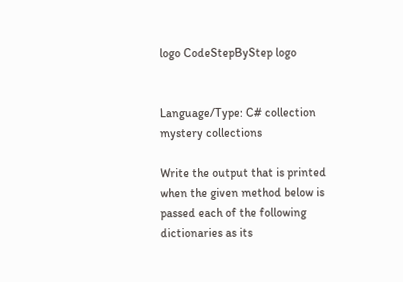logo CodeStepByStep logo


Language/Type: C# collection mystery collections

Write the output that is printed when the given method below is passed each of the following dictionaries as its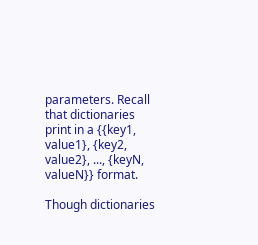parameters. Recall that dictionaries print in a {{key1, value1}, {key2, value2}, ..., {keyN, valueN}} format.

Though dictionaries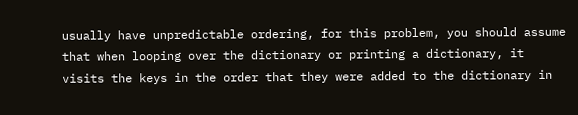usually have unpredictable ordering, for this problem, you should assume that when looping over the dictionary or printing a dictionary, it visits the keys in the order that they were added to the dictionary in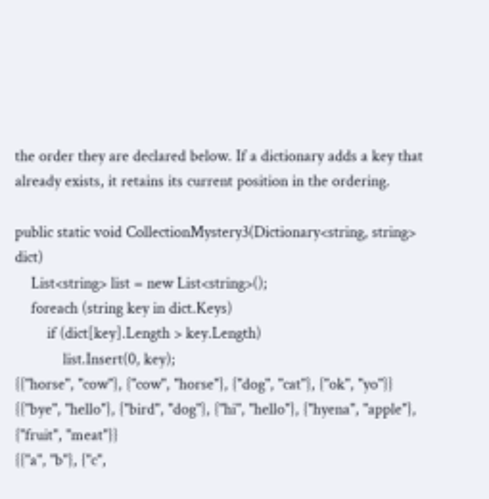the order they are declared below. If a dictionary adds a key that already exists, it retains its current position in the ordering.

public static void CollectionMystery3(Dictionary<string, string> dict)
    List<string> list = new List<string>();
    foreach (string key in dict.Keys)
        if (dict[key].Length > key.Length)
            list.Insert(0, key);
{{"horse", "cow"}, {"cow", "horse"}, {"dog", "cat"}, {"ok", "yo"}}
{{"bye", "hello"}, {"bird", "dog"}, {"hi", "hello"}, {"hyena", "apple"}, {"fruit", "meat"}}
{{"a", "b"}, {"c",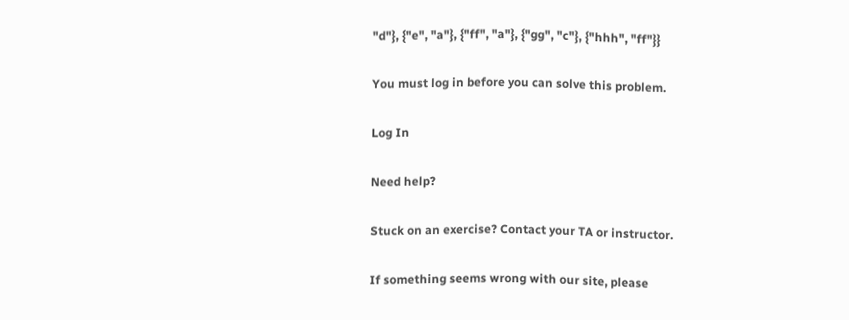"d"}, {"e", "a"}, {"ff", "a"}, {"gg", "c"}, {"hhh", "ff"}}

You must log in before you can solve this problem.

Log In

Need help?

Stuck on an exercise? Contact your TA or instructor.

If something seems wrong with our site, please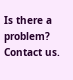Is there a problem? Contact us.